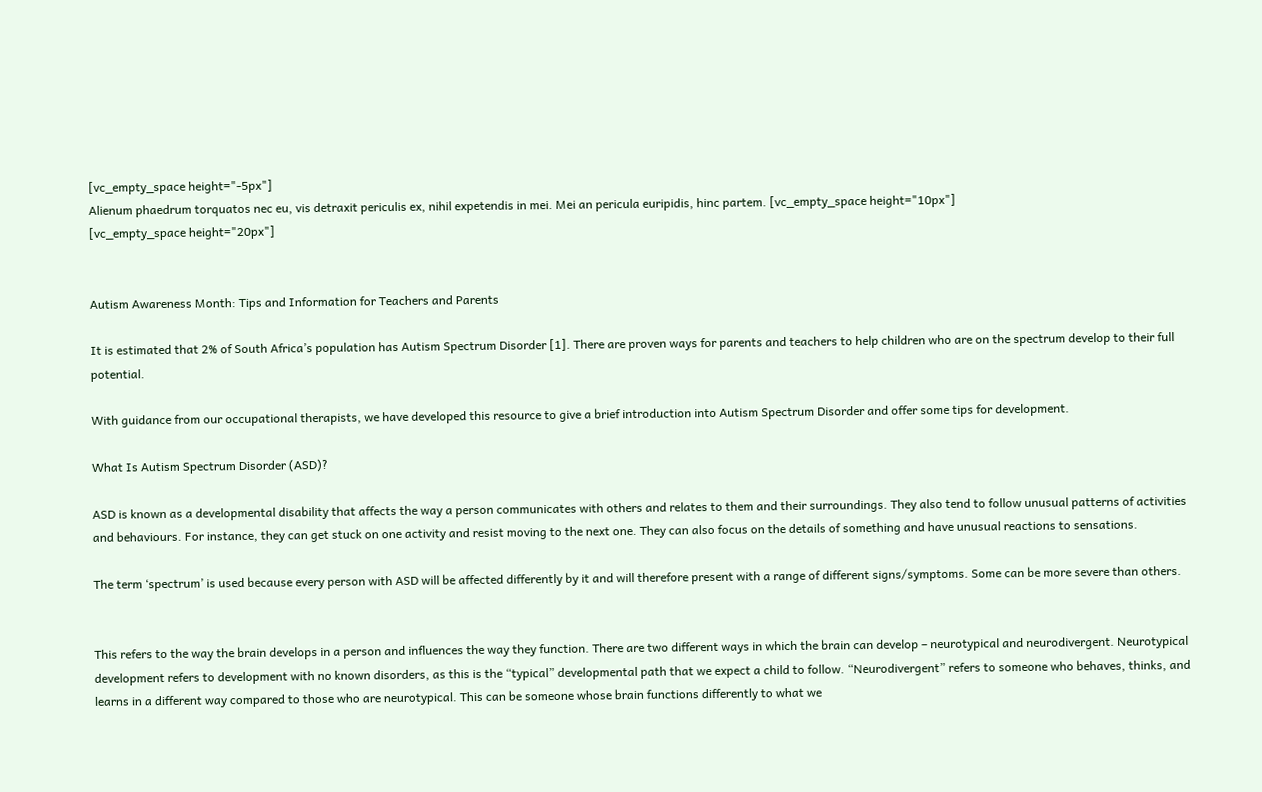[vc_empty_space height="-5px"]
Alienum phaedrum torquatos nec eu, vis detraxit periculis ex, nihil expetendis in mei. Mei an pericula euripidis, hinc partem. [vc_empty_space height="10px"]
[vc_empty_space height="20px"]


Autism Awareness Month: Tips and Information for Teachers and Parents

It is estimated that 2% of South Africa’s population has Autism Spectrum Disorder [1]. There are proven ways for parents and teachers to help children who are on the spectrum develop to their full potential.

With guidance from our occupational therapists, we have developed this resource to give a brief introduction into Autism Spectrum Disorder and offer some tips for development.

What Is Autism Spectrum Disorder (ASD)?

ASD is known as a developmental disability that affects the way a person communicates with others and relates to them and their surroundings. They also tend to follow unusual patterns of activities and behaviours. For instance, they can get stuck on one activity and resist moving to the next one. They can also focus on the details of something and have unusual reactions to sensations.

The term ‘spectrum’ is used because every person with ASD will be affected differently by it and will therefore present with a range of different signs/symptoms. Some can be more severe than others.


This refers to the way the brain develops in a person and influences the way they function. There are two different ways in which the brain can develop – neurotypical and neurodivergent. Neurotypical development refers to development with no known disorders, as this is the “typical” developmental path that we expect a child to follow. “Neurodivergent” refers to someone who behaves, thinks, and learns in a different way compared to those who are neurotypical. This can be someone whose brain functions differently to what we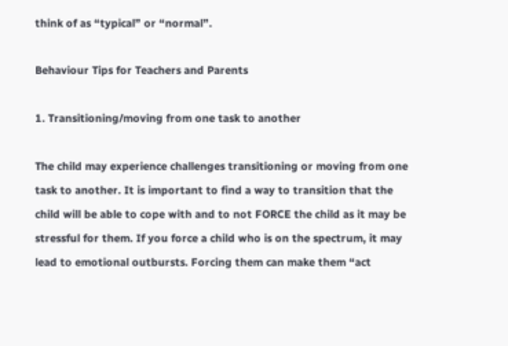think of as “typical” or “normal”.

Behaviour Tips for Teachers and Parents

1. Transitioning/moving from one task to another

The child may experience challenges transitioning or moving from one task to another. It is important to find a way to transition that the child will be able to cope with and to not FORCE the child as it may be stressful for them. If you force a child who is on the spectrum, it may lead to emotional outbursts. Forcing them can make them “act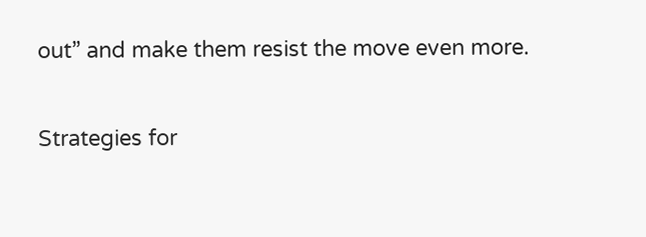out” and make them resist the move even more.

Strategies for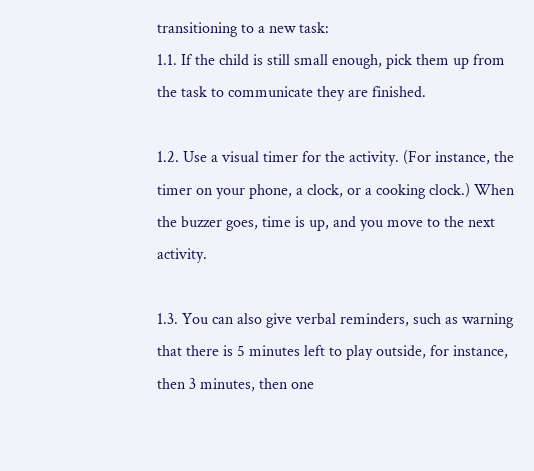transitioning to a new task:
1.1. If the child is still small enough, pick them up from the task to communicate they are finished.

1.2. Use a visual timer for the activity. (For instance, the timer on your phone, a clock, or a cooking clock.) When the buzzer goes, time is up, and you move to the next activity.

1.3. You can also give verbal reminders, such as warning that there is 5 minutes left to play outside, for instance, then 3 minutes, then one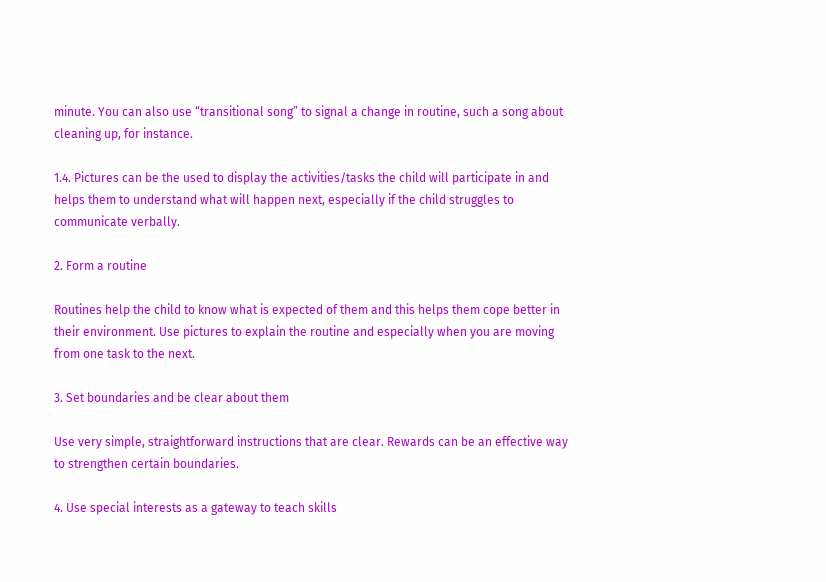minute. You can also use “transitional song” to signal a change in routine, such a song about cleaning up, for instance.

1.4. Pictures can be the used to display the activities/tasks the child will participate in and helps them to understand what will happen next, especially if the child struggles to communicate verbally.

2. Form a routine

Routines help the child to know what is expected of them and this helps them cope better in their environment. Use pictures to explain the routine and especially when you are moving from one task to the next.

3. Set boundaries and be clear about them

Use very simple, straightforward instructions that are clear. Rewards can be an effective way to strengthen certain boundaries.

4. Use special interests as a gateway to teach skills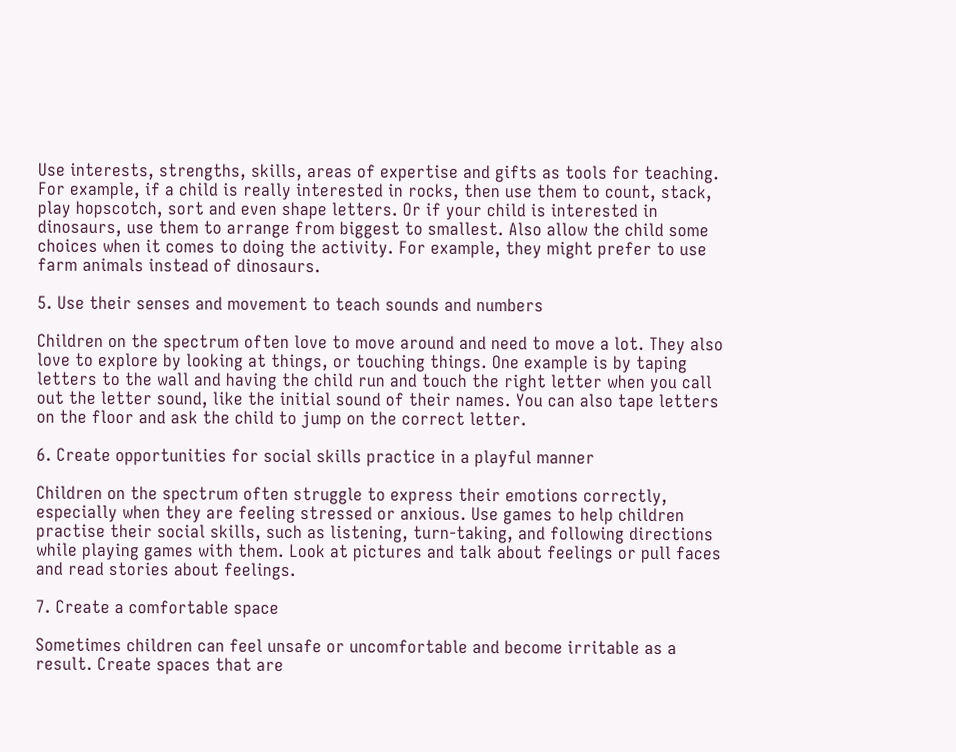Use interests, strengths, skills, areas of expertise and gifts as tools for teaching. For example, if a child is really interested in rocks, then use them to count, stack, play hopscotch, sort and even shape letters. Or if your child is interested in dinosaurs, use them to arrange from biggest to smallest. Also allow the child some choices when it comes to doing the activity. For example, they might prefer to use farm animals instead of dinosaurs.

5. Use their senses and movement to teach sounds and numbers

Children on the spectrum often love to move around and need to move a lot. They also love to explore by looking at things, or touching things. One example is by taping letters to the wall and having the child run and touch the right letter when you call out the letter sound, like the initial sound of their names. You can also tape letters on the floor and ask the child to jump on the correct letter.

6. Create opportunities for social skills practice in a playful manner

Children on the spectrum often struggle to express their emotions correctly, especially when they are feeling stressed or anxious. Use games to help children practise their social skills, such as listening, turn-taking, and following directions while playing games with them. Look at pictures and talk about feelings or pull faces and read stories about feelings.

7. Create a comfortable space

Sometimes children can feel unsafe or uncomfortable and become irritable as a result. Create spaces that are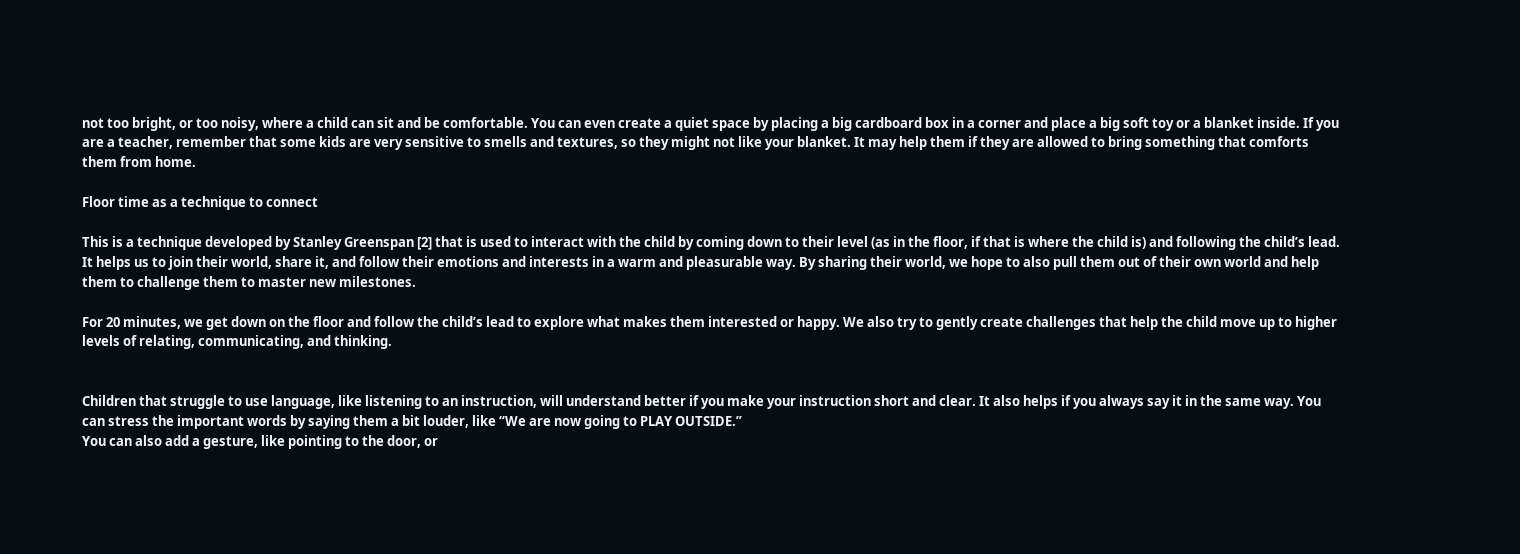not too bright, or too noisy, where a child can sit and be comfortable. You can even create a quiet space by placing a big cardboard box in a corner and place a big soft toy or a blanket inside. If you are a teacher, remember that some kids are very sensitive to smells and textures, so they might not like your blanket. It may help them if they are allowed to bring something that comforts them from home.

Floor time as a technique to connect

This is a technique developed by Stanley Greenspan [2] that is used to interact with the child by coming down to their level (as in the floor, if that is where the child is) and following the child’s lead. It helps us to join their world, share it, and follow their emotions and interests in a warm and pleasurable way. By sharing their world, we hope to also pull them out of their own world and help them to challenge them to master new milestones.

For 20 minutes, we get down on the floor and follow the child’s lead to explore what makes them interested or happy. We also try to gently create challenges that help the child move up to higher levels of relating, communicating, and thinking.


Children that struggle to use language, like listening to an instruction, will understand better if you make your instruction short and clear. It also helps if you always say it in the same way. You can stress the important words by saying them a bit louder, like “We are now going to PLAY OUTSIDE.”
You can also add a gesture, like pointing to the door, or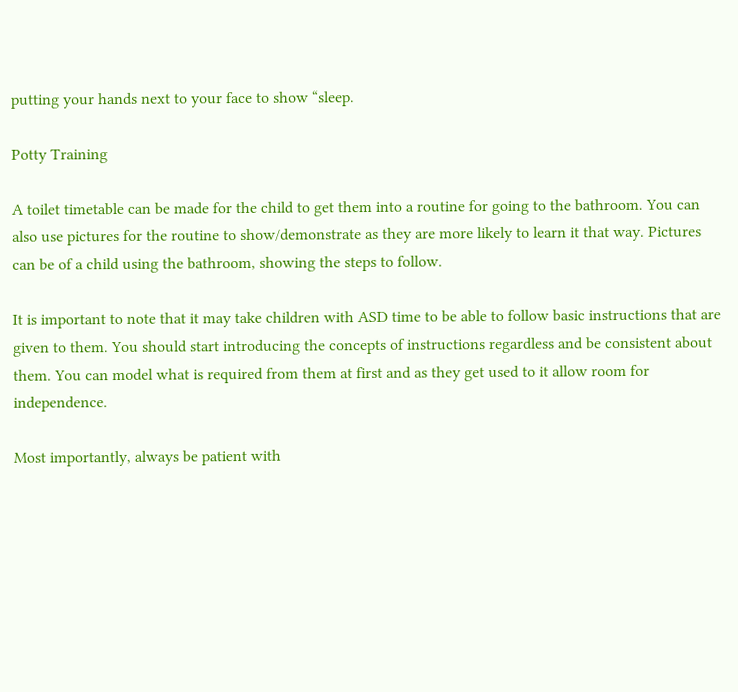putting your hands next to your face to show “sleep.

Potty Training

A toilet timetable can be made for the child to get them into a routine for going to the bathroom. You can also use pictures for the routine to show/demonstrate as they are more likely to learn it that way. Pictures can be of a child using the bathroom, showing the steps to follow.

It is important to note that it may take children with ASD time to be able to follow basic instructions that are given to them. You should start introducing the concepts of instructions regardless and be consistent about them. You can model what is required from them at first and as they get used to it allow room for independence.

Most importantly, always be patient with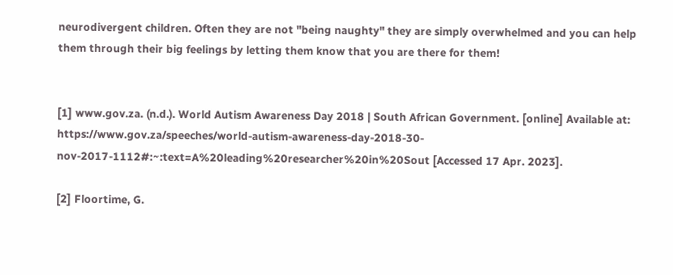neurodivergent children. Often they are not "being naughty" they are simply overwhelmed and you can help them through their big feelings by letting them know that you are there for them!


[1] www.gov.za. (n.d.). World Autism Awareness Day 2018 | South African Government. [online] Available at: https://www.gov.za/speeches/world-autism-awareness-day-2018-30-nov-2017-1112#:~:text=A%20leading%20researcher%20in%20Sout [Accessed 17 Apr. 2023].

[2] Floortime, G.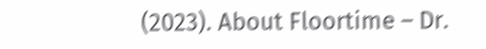(2023). About Floortime – Dr.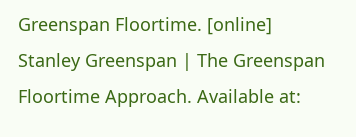Greenspan Floortime. [online] Stanley Greenspan | The Greenspan Floortime Approach. Available at: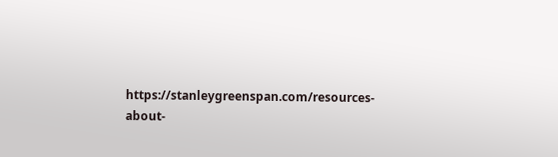https://stanleygreenspan.com/resources-about-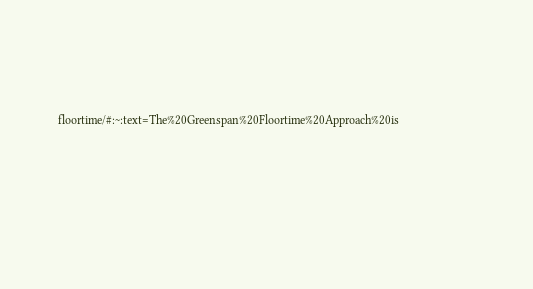floortime/#:~:text=The%20Greenspan%20Floortime%20Approach%20is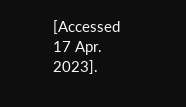[Accessed 17 Apr. 2023].